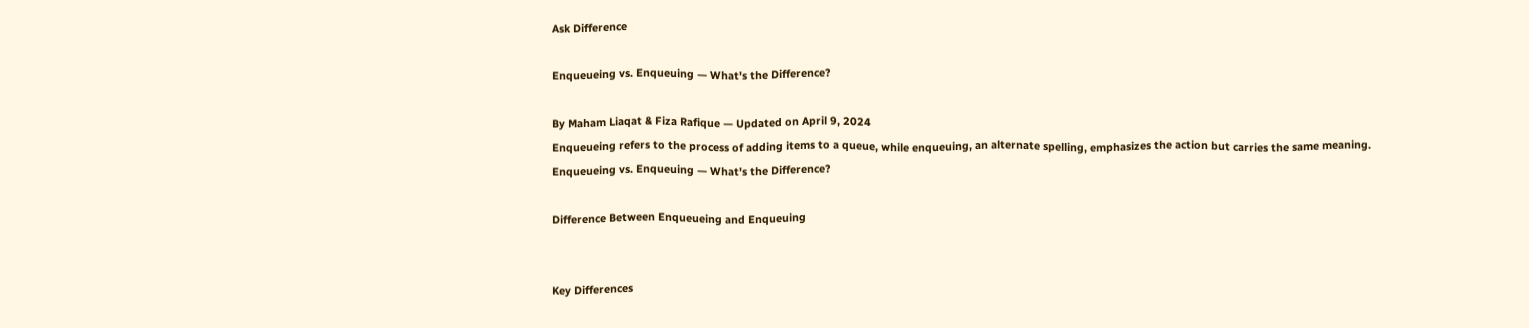Ask Difference

Enqueueing vs. Enqueuing — What's the Difference?

By Maham Liaqat & Fiza Rafique — Updated on April 9, 2024
Enqueueing refers to the process of adding items to a queue, while enqueuing, an alternate spelling, emphasizes the action but carries the same meaning.
Enqueueing vs. Enqueuing — What's the Difference?

Difference Between Enqueueing and Enqueuing


Key Differences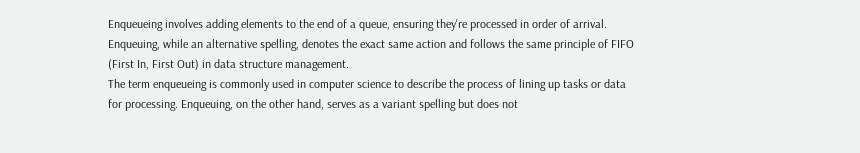Enqueueing involves adding elements to the end of a queue, ensuring they're processed in order of arrival. Enqueuing, while an alternative spelling, denotes the exact same action and follows the same principle of FIFO (First In, First Out) in data structure management.
The term enqueueing is commonly used in computer science to describe the process of lining up tasks or data for processing. Enqueuing, on the other hand, serves as a variant spelling but does not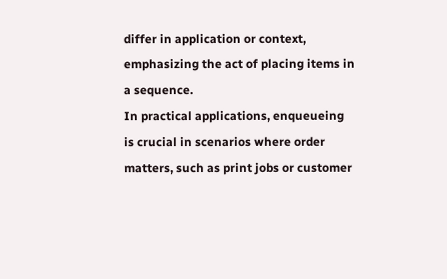differ in application or context, emphasizing the act of placing items in a sequence.
In practical applications, enqueueing is crucial in scenarios where order matters, such as print jobs or customer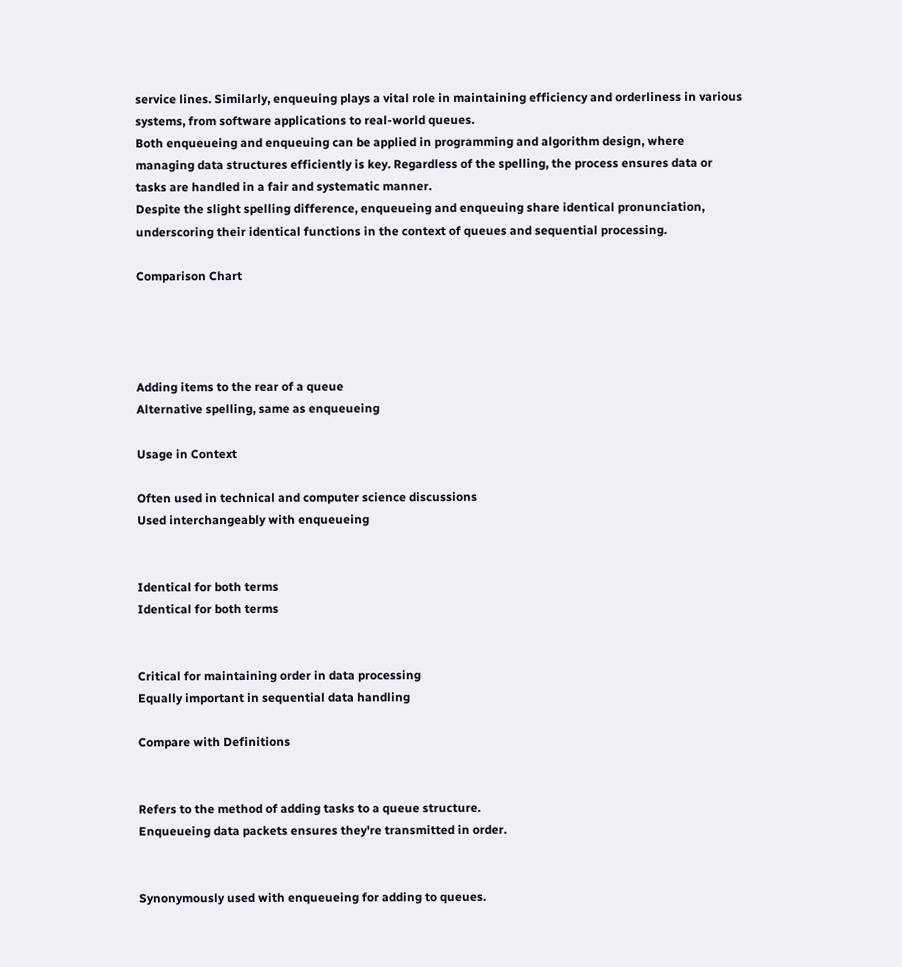service lines. Similarly, enqueuing plays a vital role in maintaining efficiency and orderliness in various systems, from software applications to real-world queues.
Both enqueueing and enqueuing can be applied in programming and algorithm design, where managing data structures efficiently is key. Regardless of the spelling, the process ensures data or tasks are handled in a fair and systematic manner.
Despite the slight spelling difference, enqueueing and enqueuing share identical pronunciation, underscoring their identical functions in the context of queues and sequential processing.

Comparison Chart




Adding items to the rear of a queue
Alternative spelling, same as enqueueing

Usage in Context

Often used in technical and computer science discussions
Used interchangeably with enqueueing


Identical for both terms
Identical for both terms


Critical for maintaining order in data processing
Equally important in sequential data handling

Compare with Definitions


Refers to the method of adding tasks to a queue structure.
Enqueueing data packets ensures they're transmitted in order.


Synonymously used with enqueueing for adding to queues.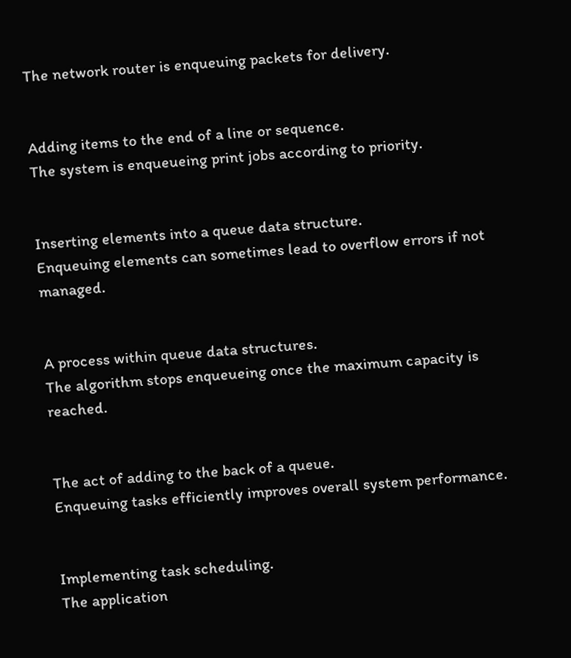The network router is enqueuing packets for delivery.


Adding items to the end of a line or sequence.
The system is enqueueing print jobs according to priority.


Inserting elements into a queue data structure.
Enqueuing elements can sometimes lead to overflow errors if not managed.


A process within queue data structures.
The algorithm stops enqueueing once the maximum capacity is reached.


The act of adding to the back of a queue.
Enqueuing tasks efficiently improves overall system performance.


Implementing task scheduling.
The application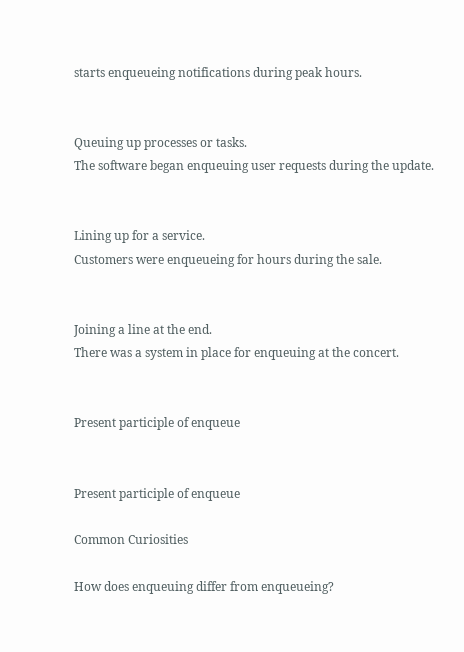starts enqueueing notifications during peak hours.


Queuing up processes or tasks.
The software began enqueuing user requests during the update.


Lining up for a service.
Customers were enqueueing for hours during the sale.


Joining a line at the end.
There was a system in place for enqueuing at the concert.


Present participle of enqueue


Present participle of enqueue

Common Curiosities

How does enqueuing differ from enqueueing?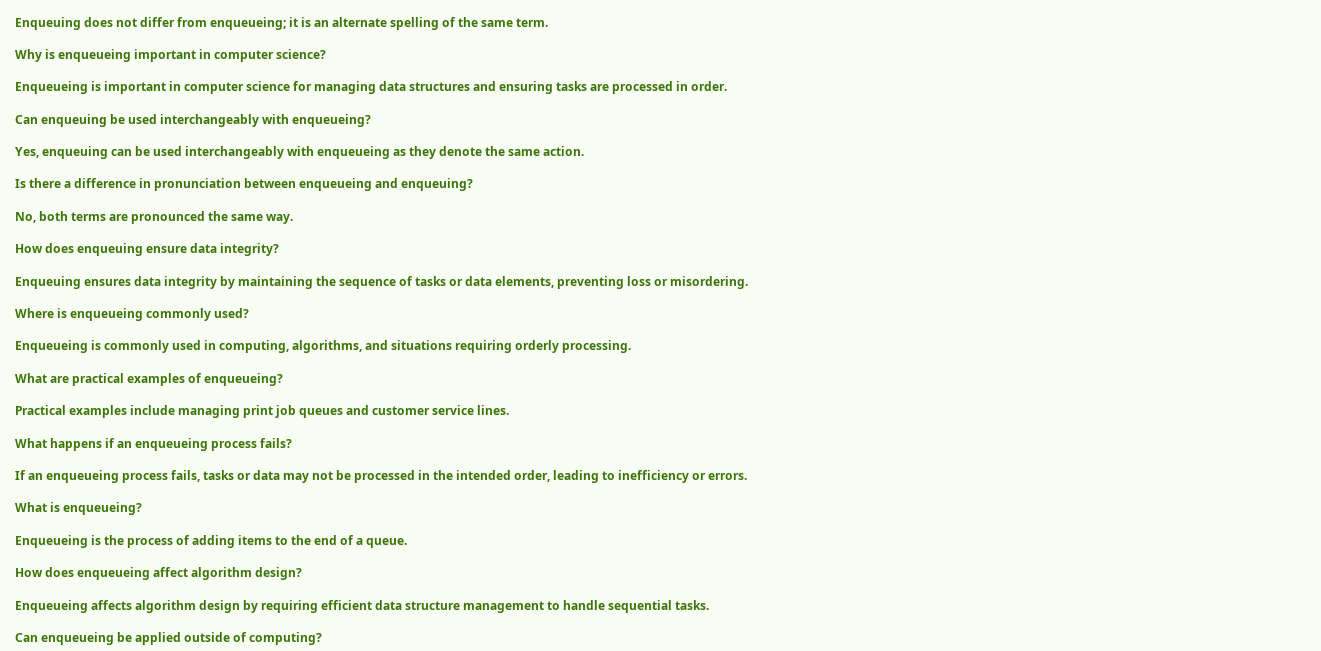Enqueuing does not differ from enqueueing; it is an alternate spelling of the same term.

Why is enqueueing important in computer science?

Enqueueing is important in computer science for managing data structures and ensuring tasks are processed in order.

Can enqueuing be used interchangeably with enqueueing?

Yes, enqueuing can be used interchangeably with enqueueing as they denote the same action.

Is there a difference in pronunciation between enqueueing and enqueuing?

No, both terms are pronounced the same way.

How does enqueuing ensure data integrity?

Enqueuing ensures data integrity by maintaining the sequence of tasks or data elements, preventing loss or misordering.

Where is enqueueing commonly used?

Enqueueing is commonly used in computing, algorithms, and situations requiring orderly processing.

What are practical examples of enqueueing?

Practical examples include managing print job queues and customer service lines.

What happens if an enqueueing process fails?

If an enqueueing process fails, tasks or data may not be processed in the intended order, leading to inefficiency or errors.

What is enqueueing?

Enqueueing is the process of adding items to the end of a queue.

How does enqueueing affect algorithm design?

Enqueueing affects algorithm design by requiring efficient data structure management to handle sequential tasks.

Can enqueueing be applied outside of computing?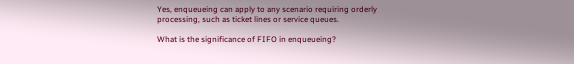Yes, enqueueing can apply to any scenario requiring orderly processing, such as ticket lines or service queues.

What is the significance of FIFO in enqueueing?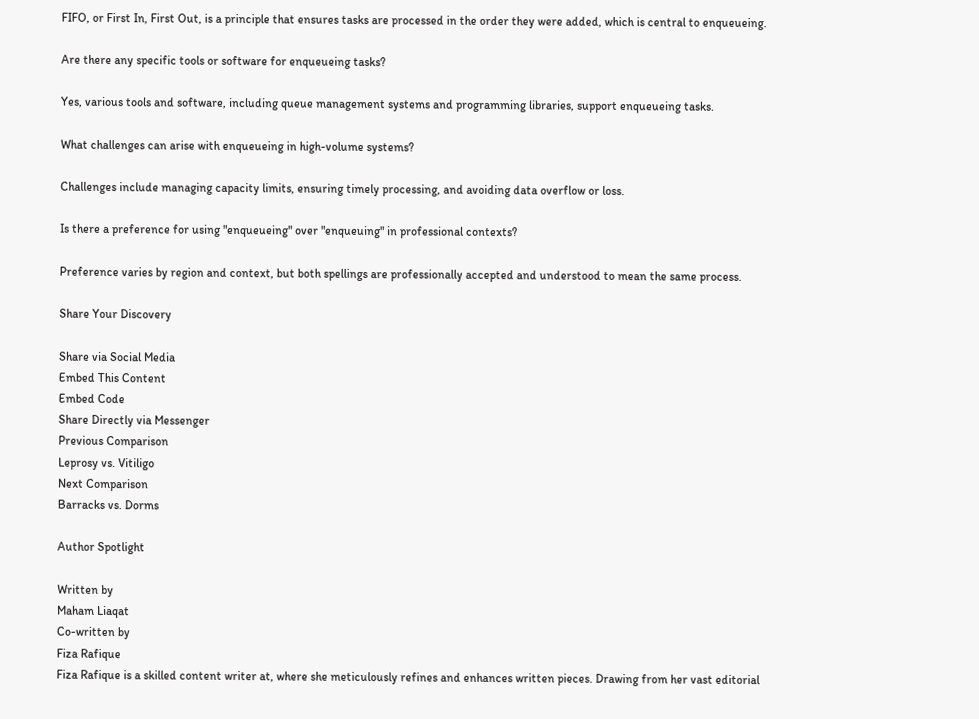FIFO, or First In, First Out, is a principle that ensures tasks are processed in the order they were added, which is central to enqueueing.

Are there any specific tools or software for enqueueing tasks?

Yes, various tools and software, including queue management systems and programming libraries, support enqueueing tasks.

What challenges can arise with enqueueing in high-volume systems?

Challenges include managing capacity limits, ensuring timely processing, and avoiding data overflow or loss.

Is there a preference for using "enqueueing" over "enqueuing" in professional contexts?

Preference varies by region and context, but both spellings are professionally accepted and understood to mean the same process.

Share Your Discovery

Share via Social Media
Embed This Content
Embed Code
Share Directly via Messenger
Previous Comparison
Leprosy vs. Vitiligo
Next Comparison
Barracks vs. Dorms

Author Spotlight

Written by
Maham Liaqat
Co-written by
Fiza Rafique
Fiza Rafique is a skilled content writer at, where she meticulously refines and enhances written pieces. Drawing from her vast editorial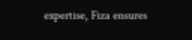expertise, Fiza ensures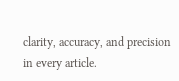clarity, accuracy, and precision in every article.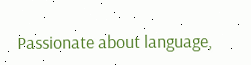Passionate about language,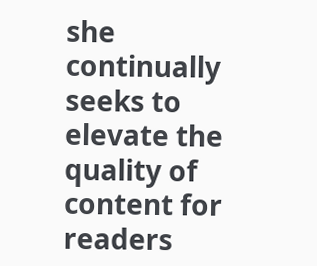she continually seeks to elevate the quality of content for readers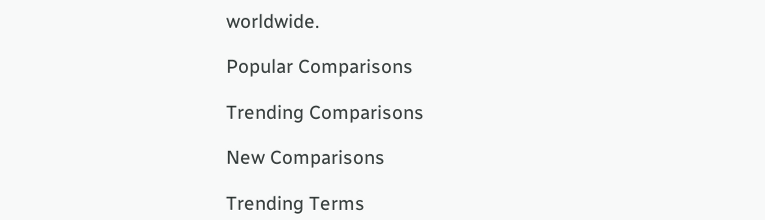worldwide.

Popular Comparisons

Trending Comparisons

New Comparisons

Trending Terms